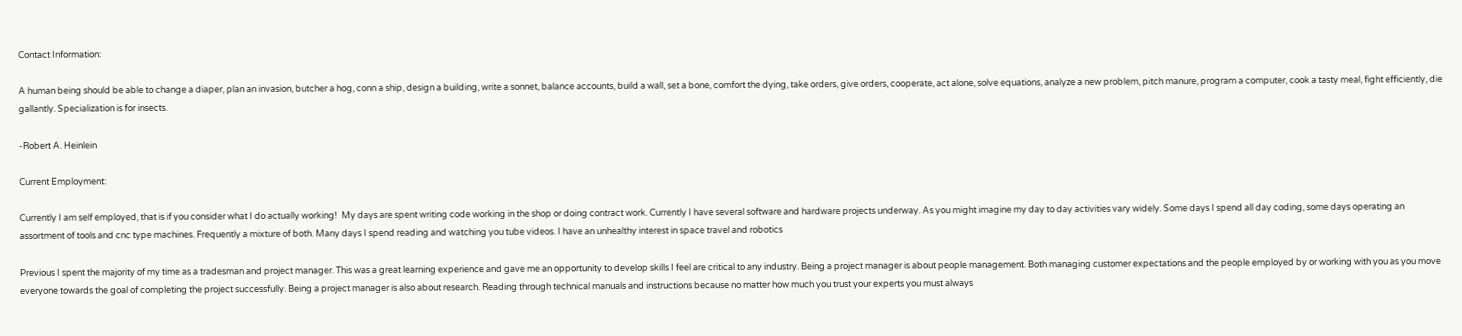Contact Information:

A human being should be able to change a diaper, plan an invasion, butcher a hog, conn a ship, design a building, write a sonnet, balance accounts, build a wall, set a bone, comfort the dying, take orders, give orders, cooperate, act alone, solve equations, analyze a new problem, pitch manure, program a computer, cook a tasty meal, fight efficiently, die gallantly. Specialization is for insects.

-Robert A. Heinlein

Current Employment:

Currently I am self employed, that is if you consider what I do actually working!  My days are spent writing code working in the shop or doing contract work. Currently I have several software and hardware projects underway. As you might imagine my day to day activities vary widely. Some days I spend all day coding, some days operating an assortment of tools and cnc type machines. Frequently a mixture of both. Many days I spend reading and watching you tube videos. I have an unhealthy interest in space travel and robotics

Previous I spent the majority of my time as a tradesman and project manager. This was a great learning experience and gave me an opportunity to develop skills I feel are critical to any industry. Being a project manager is about people management. Both managing customer expectations and the people employed by or working with you as you move everyone towards the goal of completing the project successfully. Being a project manager is also about research. Reading through technical manuals and instructions because no matter how much you trust your experts you must always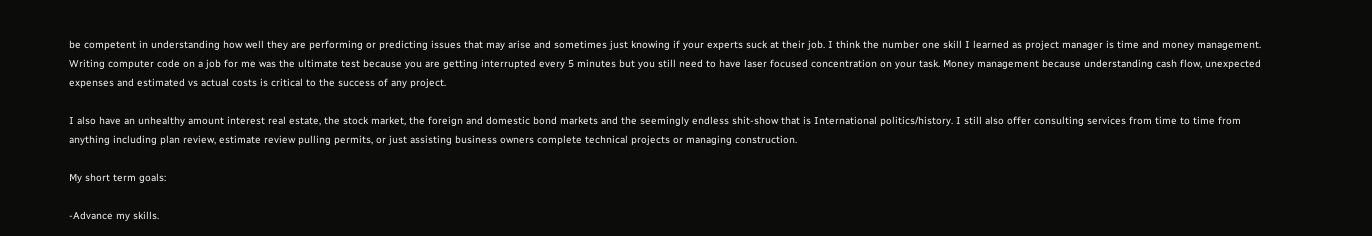be competent in understanding how well they are performing or predicting issues that may arise and sometimes just knowing if your experts suck at their job. I think the number one skill I learned as project manager is time and money management. Writing computer code on a job for me was the ultimate test because you are getting interrupted every 5 minutes but you still need to have laser focused concentration on your task. Money management because understanding cash flow, unexpected expenses and estimated vs actual costs is critical to the success of any project.

I also have an unhealthy amount interest real estate, the stock market, the foreign and domestic bond markets and the seemingly endless shit-show that is International politics/history. I still also offer consulting services from time to time from anything including plan review, estimate review pulling permits, or just assisting business owners complete technical projects or managing construction.

My short term goals:

-Advance my skills.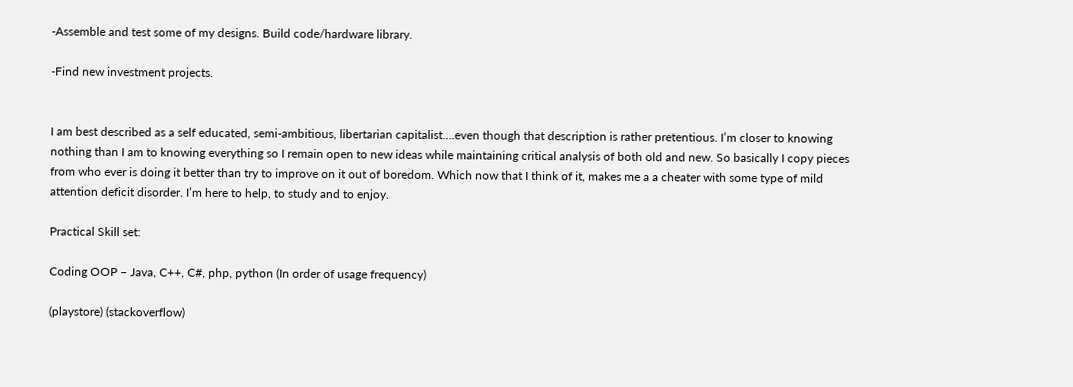-Assemble and test some of my designs. Build code/hardware library.

-Find new investment projects.


I am best described as a self educated, semi-ambitious, libertarian capitalist….even though that description is rather pretentious. I’m closer to knowing nothing than I am to knowing everything so I remain open to new ideas while maintaining critical analysis of both old and new. So basically I copy pieces from who ever is doing it better than try to improve on it out of boredom. Which now that I think of it, makes me a a cheater with some type of mild attention deficit disorder. I’m here to help, to study and to enjoy.

Practical Skill set:

Coding OOP – Java, C++, C#, php, python (In order of usage frequency)

(playstore) (stackoverflow)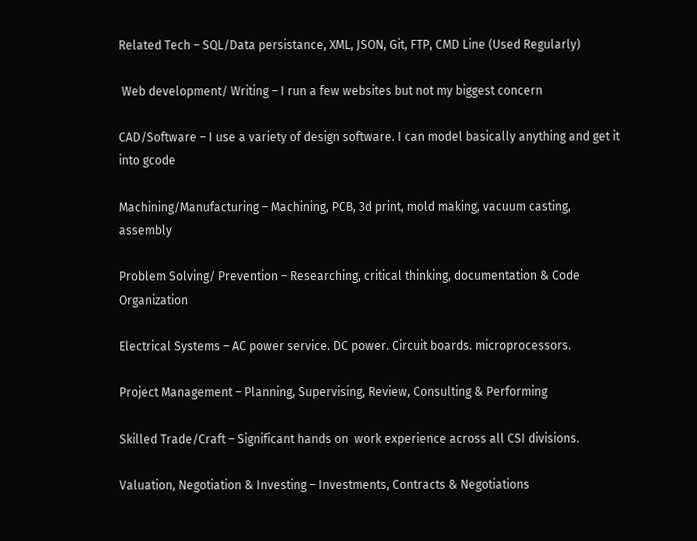Related Tech – SQL/Data persistance, XML, JSON, Git, FTP, CMD Line (Used Regularly)

 Web development/ Writing – I run a few websites but not my biggest concern

CAD/Software – I use a variety of design software. I can model basically anything and get it into gcode

Machining/Manufacturing – Machining, PCB, 3d print, mold making, vacuum casting, assembly

Problem Solving/ Prevention – Researching, critical thinking, documentation & Code Organization

Electrical Systems – AC power service. DC power. Circuit boards. microprocessors.

Project Management – Planning, Supervising, Review, Consulting & Performing

Skilled Trade/Craft – Significant hands on  work experience across all CSI divisions.

Valuation, Negotiation & Investing – Investments, Contracts & Negotiations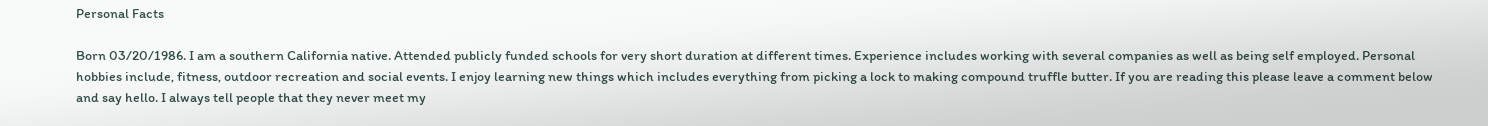Personal Facts

Born 03/20/1986. I am a southern California native. Attended publicly funded schools for very short duration at different times. Experience includes working with several companies as well as being self employed. Personal hobbies include, fitness, outdoor recreation and social events. I enjoy learning new things which includes everything from picking a lock to making compound truffle butter. If you are reading this please leave a comment below and say hello. I always tell people that they never meet my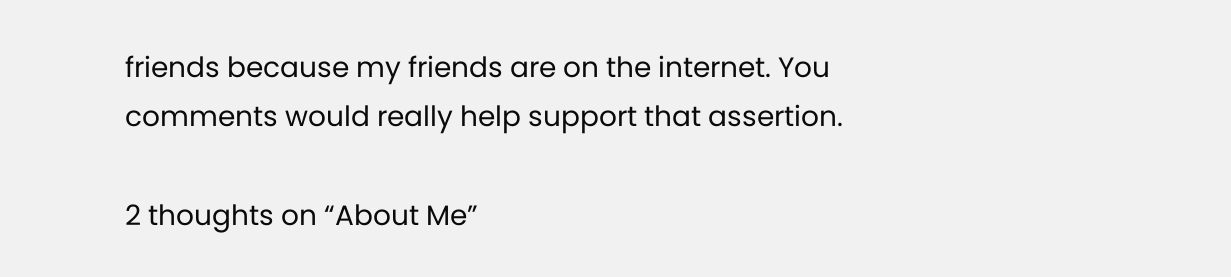friends because my friends are on the internet. You comments would really help support that assertion.

2 thoughts on “About Me”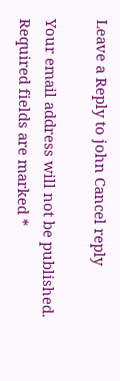Leave a Reply to john Cancel reply

Your email address will not be published. Required fields are marked *